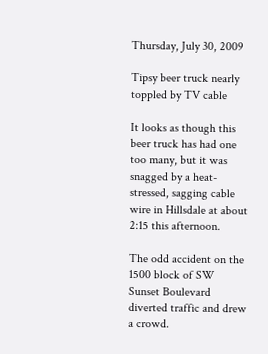Thursday, July 30, 2009

Tipsy beer truck nearly toppled by TV cable

It looks as though this beer truck has had one too many, but it was snagged by a heat-stressed, sagging cable wire in Hillsdale at about 2:15 this afternoon.

The odd accident on the 1500 block of SW Sunset Boulevard diverted traffic and drew a crowd.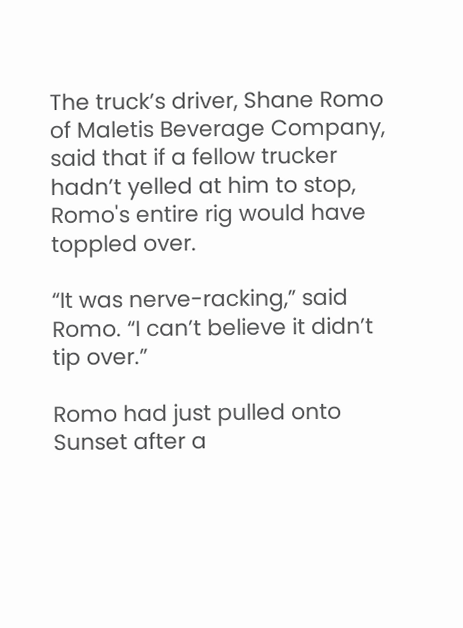The truck’s driver, Shane Romo of Maletis Beverage Company, said that if a fellow trucker hadn’t yelled at him to stop, Romo's entire rig would have toppled over.

“It was nerve-racking,” said Romo. “I can’t believe it didn’t tip over.”

Romo had just pulled onto Sunset after a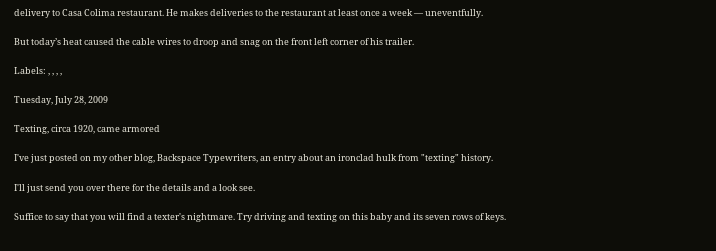delivery to Casa Colima restaurant. He makes deliveries to the restaurant at least once a week — uneventfully.

But today’s heat caused the cable wires to droop and snag on the front left corner of his trailer.

Labels: , , , ,

Tuesday, July 28, 2009

Texting, circa 1920, came armored

I've just posted on my other blog, Backspace Typewriters, an entry about an ironclad hulk from "texting" history.

I'll just send you over there for the details and a look see.

Suffice to say that you will find a texter's nightmare. Try driving and texting on this baby and its seven rows of keys.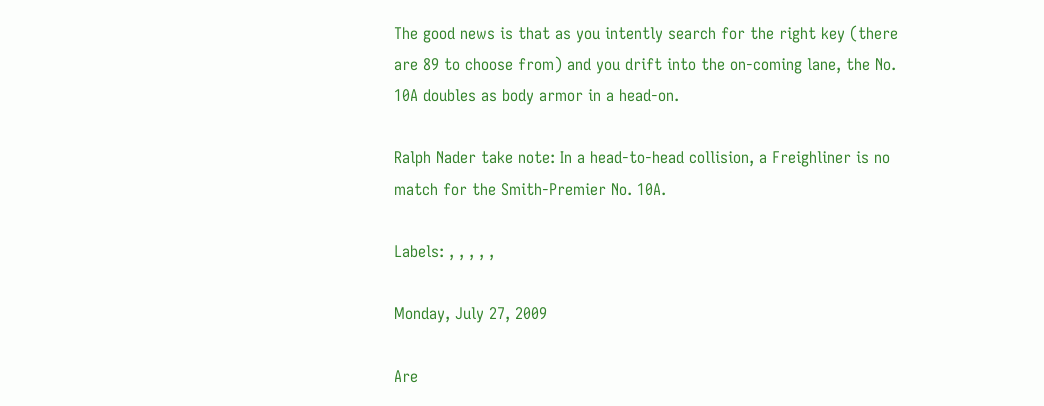The good news is that as you intently search for the right key (there are 89 to choose from) and you drift into the on-coming lane, the No. 10A doubles as body armor in a head-on.

Ralph Nader take note: In a head-to-head collision, a Freighliner is no match for the Smith-Premier No. 10A.

Labels: , , , , ,

Monday, July 27, 2009

Are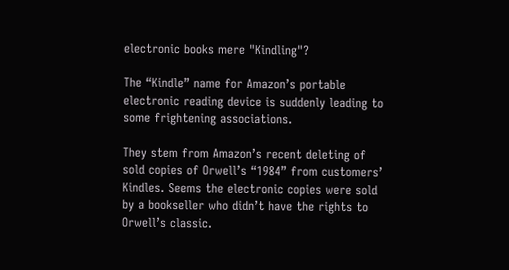electronic books mere "Kindling"?

The “Kindle” name for Amazon’s portable electronic reading device is suddenly leading to some frightening associations.

They stem from Amazon’s recent deleting of sold copies of Orwell’s “1984” from customers’ Kindles. Seems the electronic copies were sold by a bookseller who didn’t have the rights to Orwell’s classic.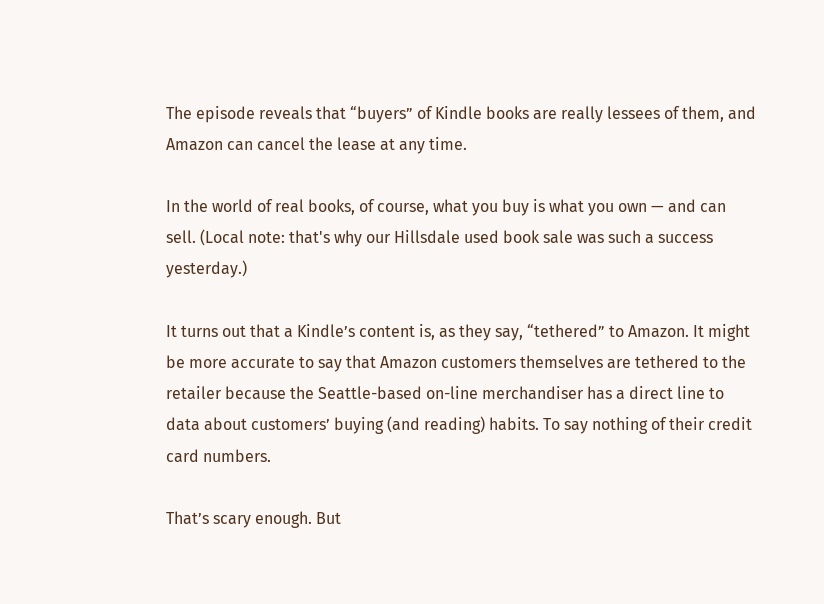The episode reveals that “buyers” of Kindle books are really lessees of them, and Amazon can cancel the lease at any time.

In the world of real books, of course, what you buy is what you own — and can sell. (Local note: that's why our Hillsdale used book sale was such a success yesterday.)

It turns out that a Kindle’s content is, as they say, “tethered” to Amazon. It might be more accurate to say that Amazon customers themselves are tethered to the retailer because the Seattle-based on-line merchandiser has a direct line to data about customers’ buying (and reading) habits. To say nothing of their credit card numbers.

That’s scary enough. But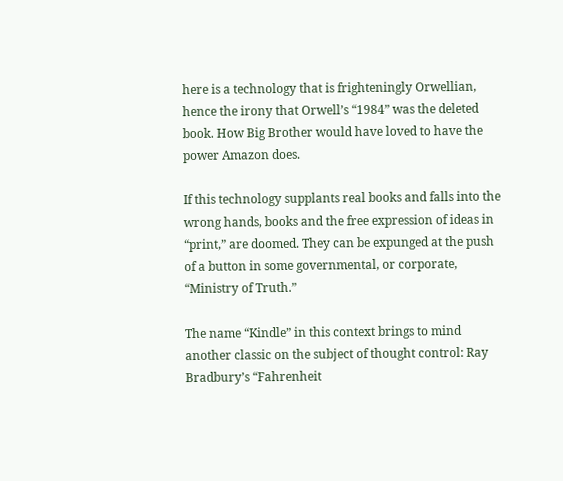here is a technology that is frighteningly Orwellian, hence the irony that Orwell’s “1984” was the deleted book. How Big Brother would have loved to have the power Amazon does.

If this technology supplants real books and falls into the wrong hands, books and the free expression of ideas in “print,” are doomed. They can be expunged at the push of a button in some governmental, or corporate, “Ministry of Truth.”

The name “Kindle” in this context brings to mind another classic on the subject of thought control: Ray Bradbury’s “Fahrenheit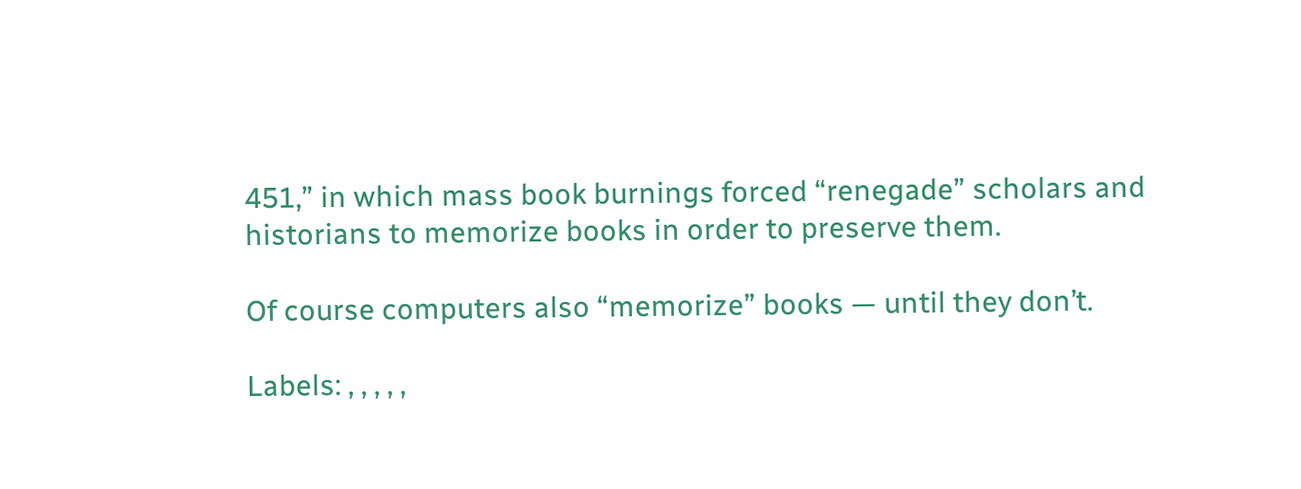451,” in which mass book burnings forced “renegade” scholars and historians to memorize books in order to preserve them.

Of course computers also “memorize” books — until they don’t.

Labels: , , , , ,